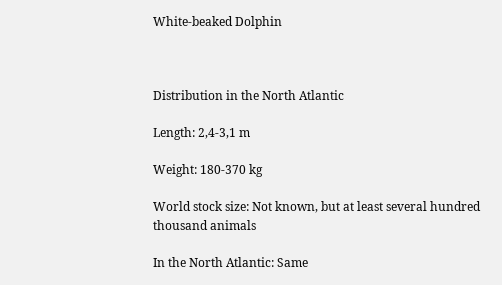White-beaked Dolphin



Distribution in the North Atlantic

Length: 2,4-3,1 m

Weight: 180-370 kg

World stock size: Not known, but at least several hundred thousand animals

In the North Atlantic: Same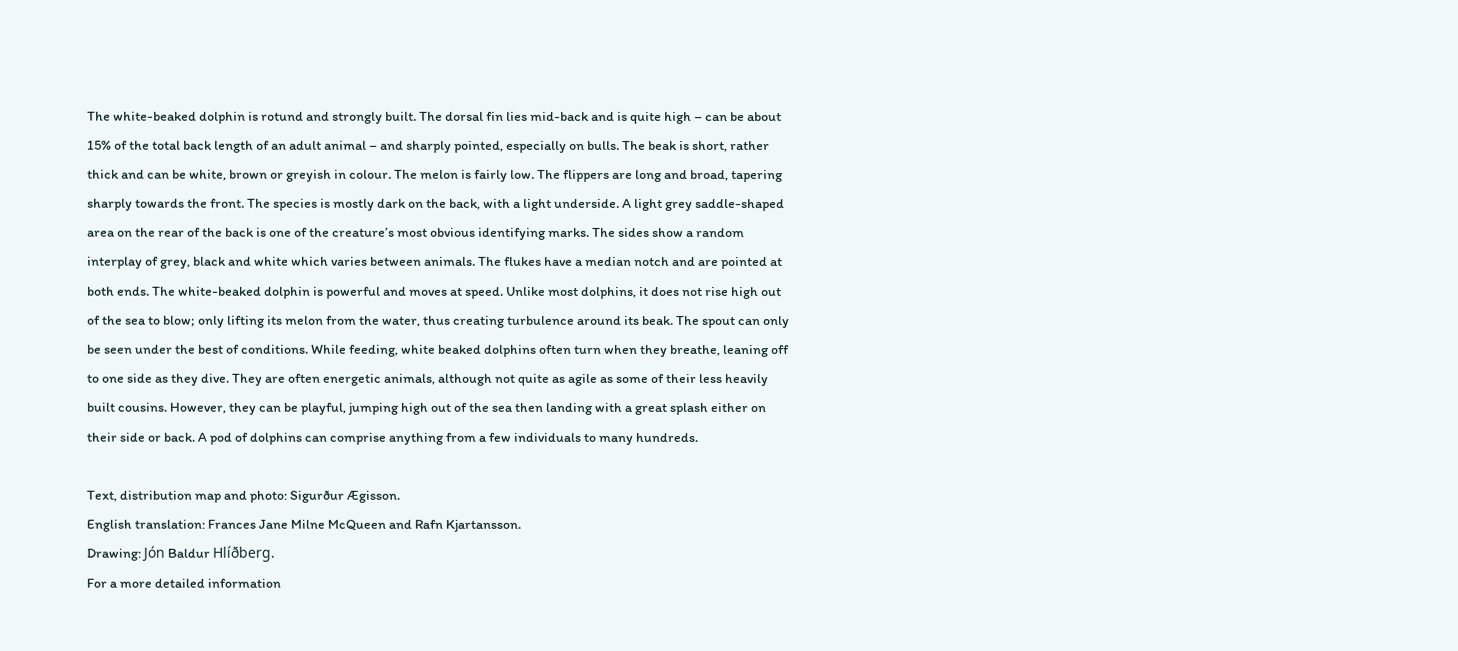The white-beaked dolphin is rotund and strongly built. The dorsal fin lies mid-back and is quite high – can be about 15% of the total back length of an adult animal – and sharply pointed, especially on bulls. The beak is short, rather thick and can be white, brown or greyish in colour. The melon is fairly low. The flippers are long and broad, tapering sharply towards the front. The species is mostly dark on the back, with a light underside. A light grey saddle-shaped area on the rear of the back is one of the creature’s most obvious identifying marks. The sides show a random interplay of grey, black and white which varies between animals. The flukes have a median notch and are pointed at both ends. The white-beaked dolphin is powerful and moves at speed. Unlike most dolphins, it does not rise high out of the sea to blow; only lifting its melon from the water, thus creating turbulence around its beak. The spout can only be seen under the best of conditions. While feeding, white beaked dolphins often turn when they breathe, leaning off to one side as they dive. They are often energetic animals, although not quite as agile as some of their less heavily built cousins. However, they can be playful, jumping high out of the sea then landing with a great splash either on their side or back. A pod of dolphins can comprise anything from a few individuals to many hundreds.

Text, distribution map and photo: Sigurður Ægisson.
English translation: Frances Jane Milne McQueen and Rafn Kjartansson.
Drawing: Jón Baldur Hlíðberg.
For a more detailed information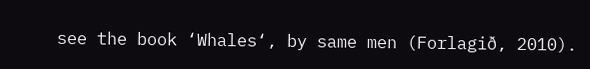see the book ‘Whales‘, by same men (Forlagið, 2010).